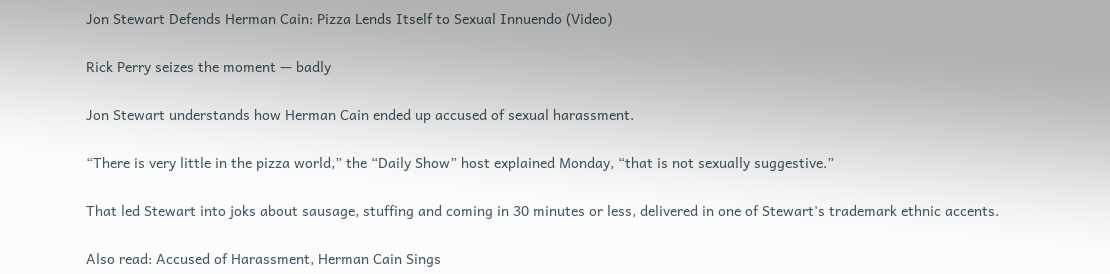Jon Stewart Defends Herman Cain: Pizza Lends Itself to Sexual Innuendo (Video)

Rick Perry seizes the moment — badly

Jon Stewart understands how Herman Cain ended up accused of sexual harassment.

“There is very little in the pizza world,” the “Daily Show” host explained Monday, “that is not sexually suggestive.”

That led Stewart into joks about sausage, stuffing and coming in 30 minutes or less, delivered in one of Stewart's trademark ethnic accents.

Also read: Accused of Harassment, Herman Cain Sings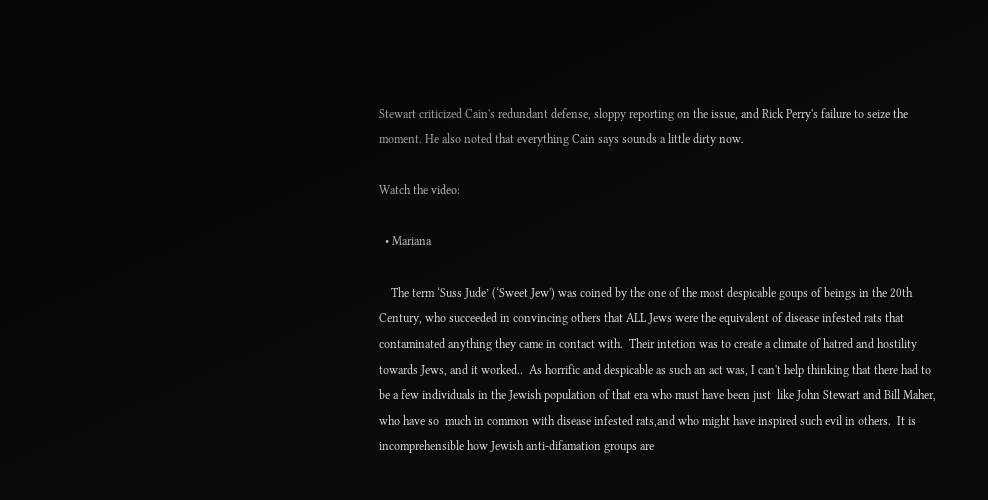Stewart criticized Cain's redundant defense, sloppy reporting on the issue, and Rick Perry's failure to seize the moment. He also noted that everything Cain says sounds a little dirty now.

Watch the video:

  • Mariana

    The term ‘Suss Jude’ (‘Sweet Jew') was coined by the one of the most despicable goups of beings in the 20th Century, who succeeded in convincing others that ALL Jews were the equivalent of disease infested rats that contaminated anything they came in contact with.  Their intetion was to create a climate of hatred and hostility towards Jews, and it worked..  As horrific and despicable as such an act was, I can't help thinking that there had to be a few individuals in the Jewish population of that era who must have been just  like John Stewart and Bill Maher, who have so  much in common with disease infested rats,and who might have inspired such evil in others.  It is incomprehensible how Jewish anti-difamation groups are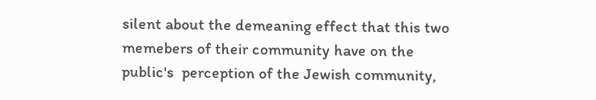silent about the demeaning effect that this two memebers of their community have on the  public's  perception of the Jewish community,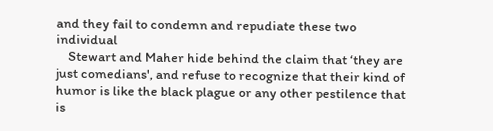and they fail to condemn and repudiate these two individual
    Stewart and Maher hide behind the claim that ‘they are just comedians', and refuse to recognize that their kind of humor is like the black plague or any other pestilence that is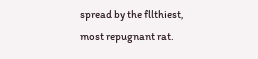spread by the fllthiest, most repugnant rat.